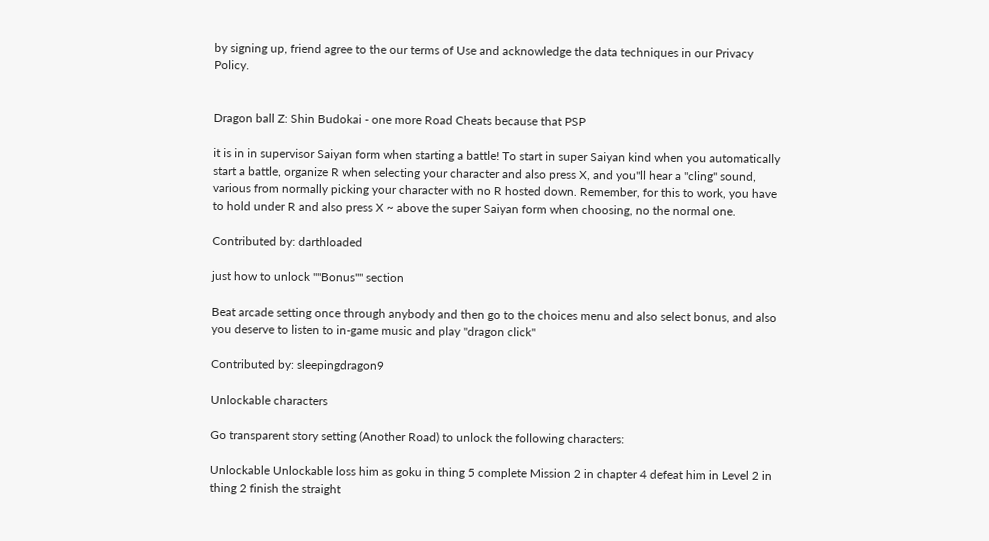by signing up, friend agree to the our terms of Use and acknowledge the data techniques in our Privacy Policy.


Dragon ball Z: Shin Budokai - one more Road Cheats because that PSP

it is in in supervisor Saiyan form when starting a battle! To start in super Saiyan kind when you automatically start a battle, organize R when selecting your character and also press X, and you"ll hear a "cling" sound, various from normally picking your character with no R hosted down. Remember, for this to work, you have to hold under R and also press X ~ above the super Saiyan form when choosing, no the normal one.

Contributed by: darthloaded

just how to unlock ""Bonus"" section

Beat arcade setting once through anybody and then go to the choices menu and also select bonus, and also you deserve to listen to in-game music and play "dragon click"

Contributed by: sleepingdragon9

Unlockable characters

Go transparent story setting (Another Road) to unlock the following characters:

Unlockable Unlockable loss him as goku in thing 5 complete Mission 2 in chapter 4 defeat him in Level 2 in thing 2 finish the straight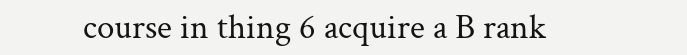course in thing 6 acquire a B rank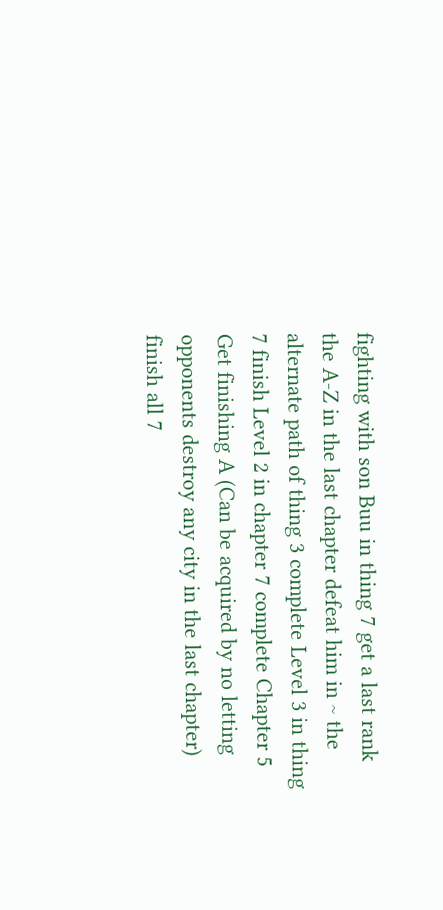fighting with son Buu in thing 7 get a last rank the A-Z in the last chapter defeat him in ~ the alternate path of thing 3 complete Level 3 in thing 7 finish Level 2 in chapter 7 complete Chapter 5 Get finishing A (Can be acquired by no letting opponents destroy any city in the last chapter) finish all 7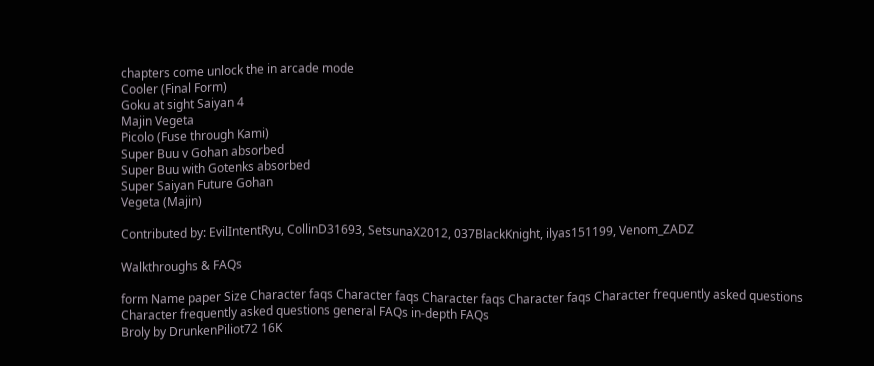chapters come unlock the in arcade mode
Cooler (Final Form)
Goku at sight Saiyan 4
Majin Vegeta
Picolo (Fuse through Kami)
Super Buu v Gohan absorbed
Super Buu with Gotenks absorbed
Super Saiyan Future Gohan
Vegeta (Majin)

Contributed by: EvilIntentRyu, CollinD31693, SetsunaX2012, 037BlackKnight, ilyas151199, Venom_ZADZ

Walkthroughs & FAQs

form Name paper Size Character faqs Character faqs Character faqs Character faqs Character frequently asked questions Character frequently asked questions general FAQs in-depth FAQs
Broly by DrunkenPiliot72 16K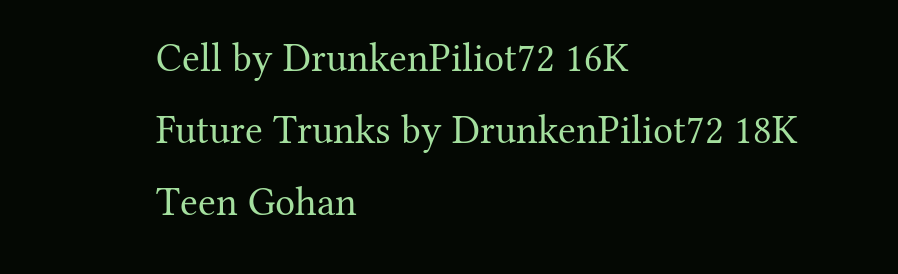Cell by DrunkenPiliot72 16K
Future Trunks by DrunkenPiliot72 18K
Teen Gohan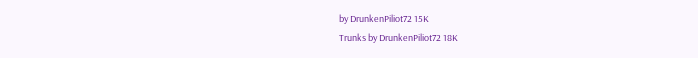by DrunkenPiliot72 15K
Trunks by DrunkenPiliot72 18K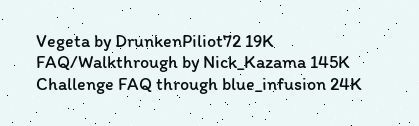Vegeta by DrunkenPiliot72 19K
FAQ/Walkthrough by Nick_Kazama 145K
Challenge FAQ through blue_infusion 24K